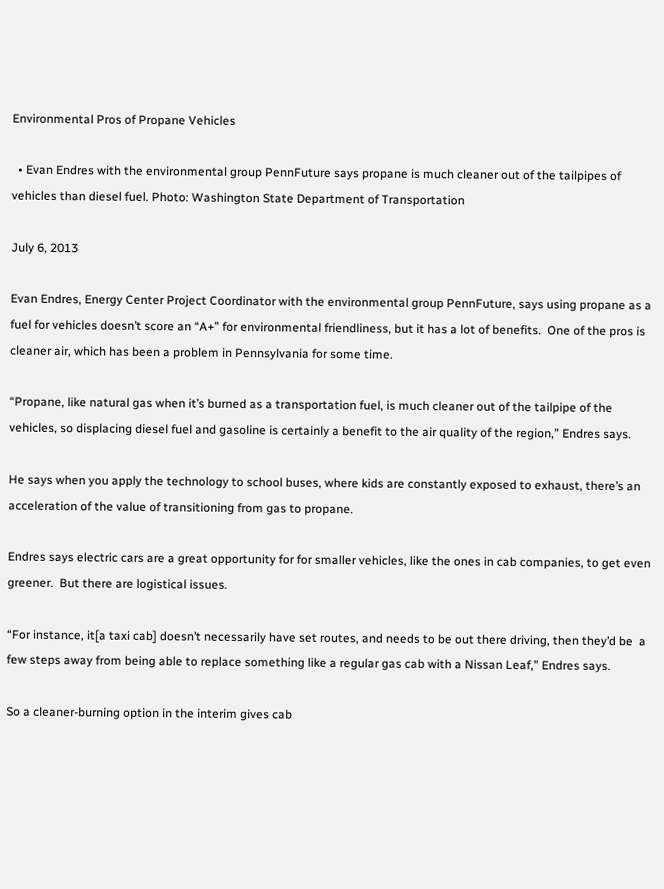Environmental Pros of Propane Vehicles

  • Evan Endres with the environmental group PennFuture says propane is much cleaner out of the tailpipes of vehicles than diesel fuel. Photo: Washington State Department of Transportation

July 6, 2013

Evan Endres, Energy Center Project Coordinator with the environmental group PennFuture, says using propane as a fuel for vehicles doesn’t score an “A+” for environmental friendliness, but it has a lot of benefits.  One of the pros is cleaner air, which has been a problem in Pennsylvania for some time.

“Propane, like natural gas when it’s burned as a transportation fuel, is much cleaner out of the tailpipe of the vehicles, so displacing diesel fuel and gasoline is certainly a benefit to the air quality of the region,” Endres says.

He says when you apply the technology to school buses, where kids are constantly exposed to exhaust, there’s an acceleration of the value of transitioning from gas to propane.

Endres says electric cars are a great opportunity for for smaller vehicles, like the ones in cab companies, to get even greener.  But there are logistical issues.

“For instance, it[a taxi cab] doesn’t necessarily have set routes, and needs to be out there driving, then they’d be  a few steps away from being able to replace something like a regular gas cab with a Nissan Leaf,” Endres says.

So a cleaner-burning option in the interim gives cab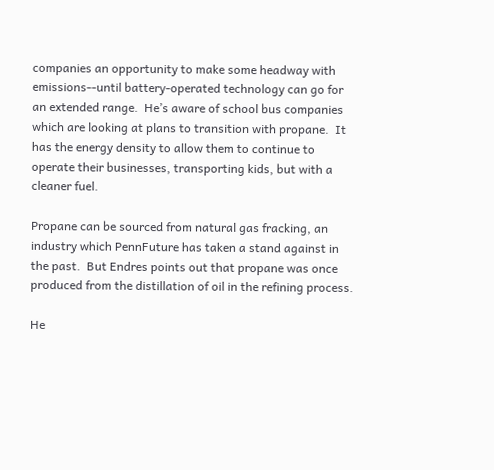companies an opportunity to make some headway with emissions--until battery-operated technology can go for an extended range.  He’s aware of school bus companies which are looking at plans to transition with propane.  It has the energy density to allow them to continue to operate their businesses, transporting kids, but with a cleaner fuel.

Propane can be sourced from natural gas fracking, an industry which PennFuture has taken a stand against in the past.  But Endres points out that propane was once produced from the distillation of oil in the refining process.

He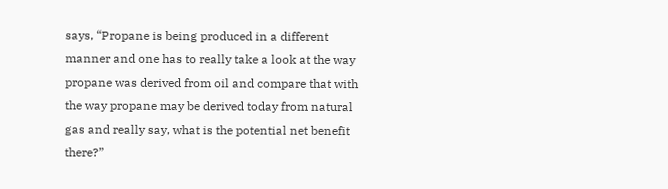says, “Propane is being produced in a different manner and one has to really take a look at the way propane was derived from oil and compare that with the way propane may be derived today from natural gas and really say, what is the potential net benefit there?”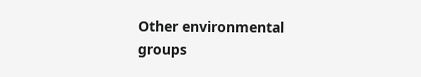Other environmental groups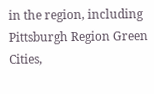in the region, including Pittsburgh Region Green Cities,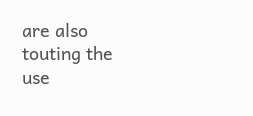are also touting the use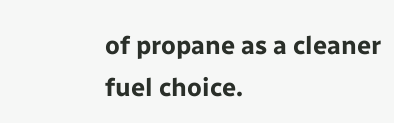of propane as a cleaner fuel choice.